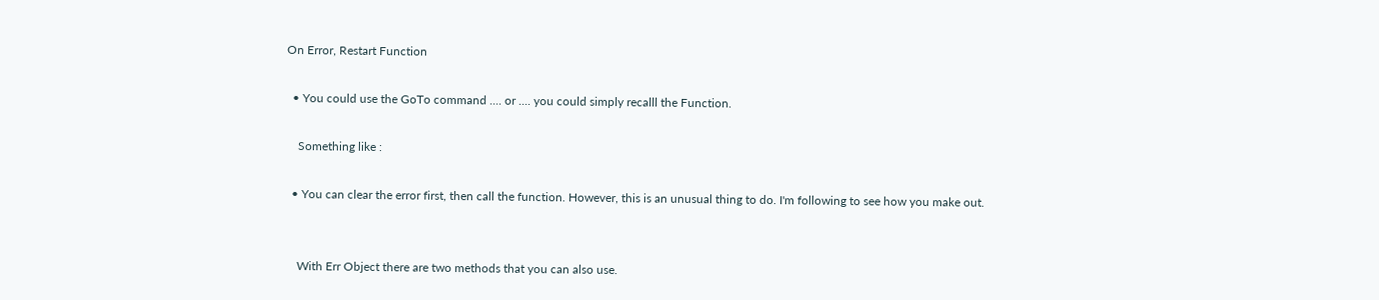On Error, Restart Function

  • You could use the GoTo command .... or .... you could simply recalll the Function.

    Something like :

  • You can clear the error first, then call the function. However, this is an unusual thing to do. I'm following to see how you make out.


    With Err Object there are two methods that you can also use.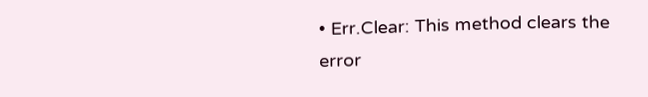• Err.Clear: This method clears the error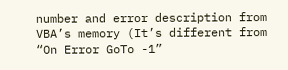number and error description from VBA’s memory (It’s different from “On Error GoTo -1”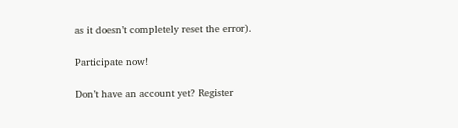as it doesn’t completely reset the error).

Participate now!

Don’t have an account yet? Register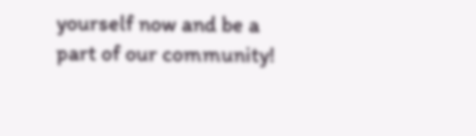yourself now and be a part of our community!